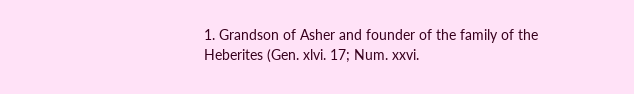1. Grandson of Asher and founder of the family of the Heberites (Gen. xlvi. 17; Num. xxvi.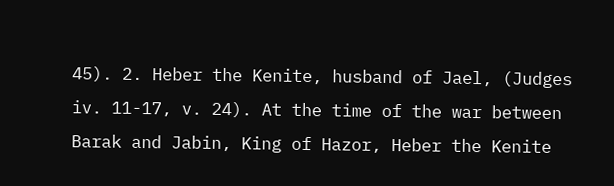45). 2. Heber the Kenite, husband of Jael, (Judges iv. 11-17, v. 24). At the time of the war between Barak and Jabin, King of Hazor, Heber the Kenite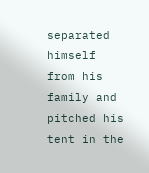separated himself from his family and pitched his tent in the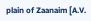plain of Zaanaim [A.V.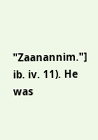"Zaanannim."] ib. iv. 11). He was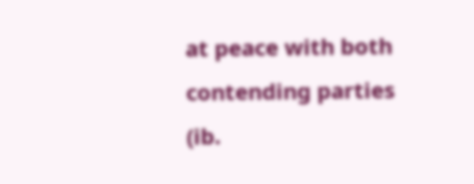at peace with both contending parties (ib.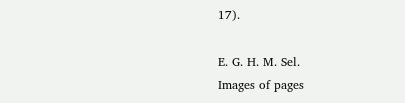17).

E. G. H. M. Sel.
Images of pages